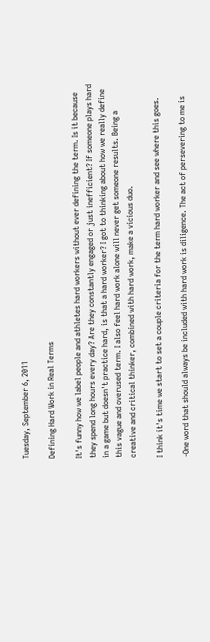Tuesday, September 6, 2011

Defining Hard Work in Real Terms

It's funny how we label people and athletes hard workers without ever defining the term. Is it because they spend long hours every day? Are they constantly engaged or just inefficient? If someone plays hard in a game but doesn't practice hard, is that a hard worker? I got to thinking about how we really define this vague and overused term. I also feel hard work alone will never get someone results. Being a creative and critical thinker, combined with hard work, make a vicious duo.

I think it's time we start to set a couple criteria for the term hard worker and see where this goes.

-One word that should always be included with hard work is diligence. The act of persevering to me is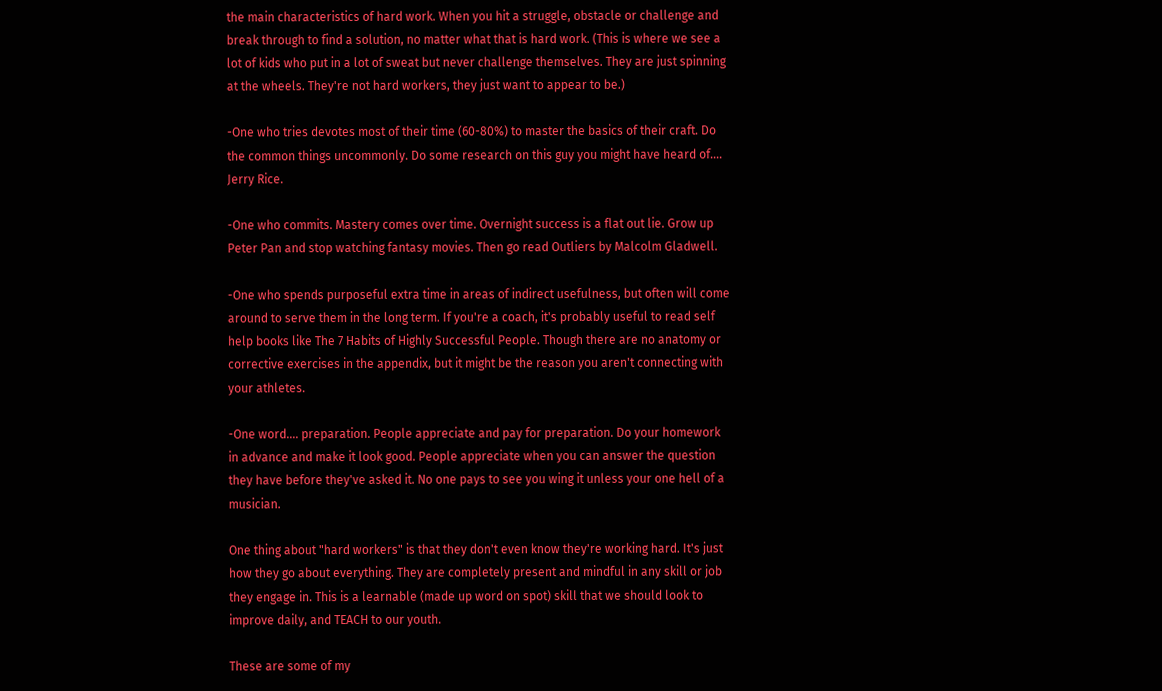the main characteristics of hard work. When you hit a struggle, obstacle or challenge and break through to find a solution, no matter what that is hard work. (This is where we see a lot of kids who put in a lot of sweat but never challenge themselves. They are just spinning at the wheels. They're not hard workers, they just want to appear to be.)

-One who tries devotes most of their time (60-80%) to master the basics of their craft. Do the common things uncommonly. Do some research on this guy you might have heard of.... Jerry Rice.

-One who commits. Mastery comes over time. Overnight success is a flat out lie. Grow up Peter Pan and stop watching fantasy movies. Then go read Outliers by Malcolm Gladwell.

-One who spends purposeful extra time in areas of indirect usefulness, but often will come around to serve them in the long term. If you're a coach, it's probably useful to read self help books like The 7 Habits of Highly Successful People. Though there are no anatomy or corrective exercises in the appendix, but it might be the reason you aren't connecting with your athletes.

-One word.... preparation. People appreciate and pay for preparation. Do your homework in advance and make it look good. People appreciate when you can answer the question they have before they've asked it. No one pays to see you wing it unless your one hell of a musician.

One thing about "hard workers" is that they don't even know they're working hard. It's just how they go about everything. They are completely present and mindful in any skill or job they engage in. This is a learnable (made up word on spot) skill that we should look to improve daily, and TEACH to our youth.

These are some of my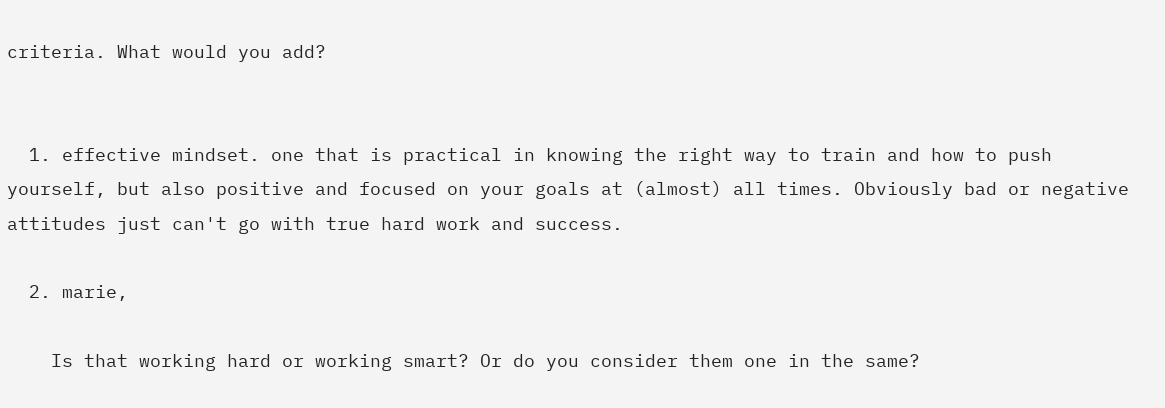criteria. What would you add?


  1. effective mindset. one that is practical in knowing the right way to train and how to push yourself, but also positive and focused on your goals at (almost) all times. Obviously bad or negative attitudes just can't go with true hard work and success.

  2. marie,

    Is that working hard or working smart? Or do you consider them one in the same?